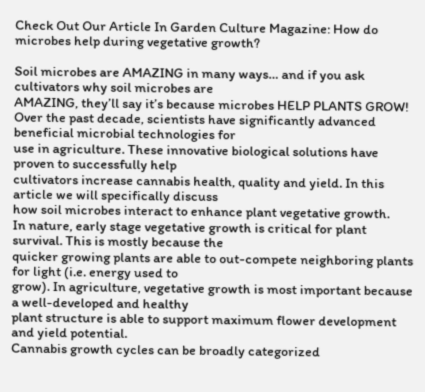Check Out Our Article In Garden Culture Magazine: How do microbes help during vegetative growth?

Soil microbes are AMAZING in many ways… and if you ask cultivators why soil microbes are
AMAZING, they’ll say it’s because microbes HELP PLANTS GROW!
Over the past decade, scientists have significantly advanced beneficial microbial technologies for
use in agriculture. These innovative biological solutions have proven to successfully help
cultivators increase cannabis health, quality and yield. In this article we will specifically discuss
how soil microbes interact to enhance plant vegetative growth.
In nature, early stage vegetative growth is critical for plant survival. This is mostly because the
quicker growing plants are able to out-compete neighboring plants for light (i.e. energy used to
grow). In agriculture, vegetative growth is most important because a well-developed and healthy
plant structure is able to support maximum flower development and yield potential.
Cannabis growth cycles can be broadly categorized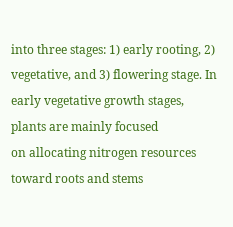into three stages: 1) early rooting, 2)
vegetative, and 3) flowering stage. In early vegetative growth stages, plants are mainly focused
on allocating nitrogen resources toward roots and stems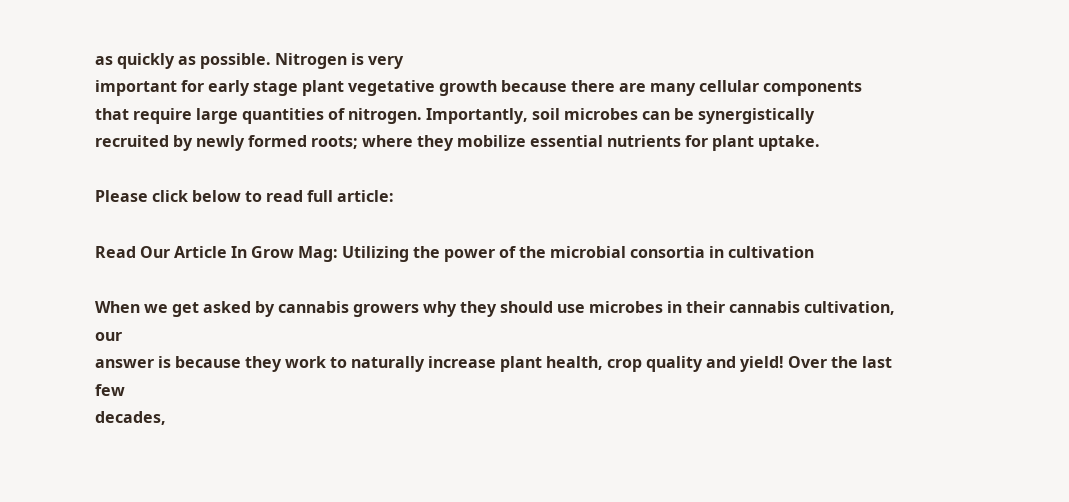as quickly as possible. Nitrogen is very
important for early stage plant vegetative growth because there are many cellular components
that require large quantities of nitrogen. Importantly, soil microbes can be synergistically
recruited by newly formed roots; where they mobilize essential nutrients for plant uptake.

Please click below to read full article:

Read Our Article In Grow Mag: Utilizing the power of the microbial consortia in cultivation

When we get asked by cannabis growers why they should use microbes in their cannabis cultivation, our
answer is because they work to naturally increase plant health, crop quality and yield! Over the last few
decades,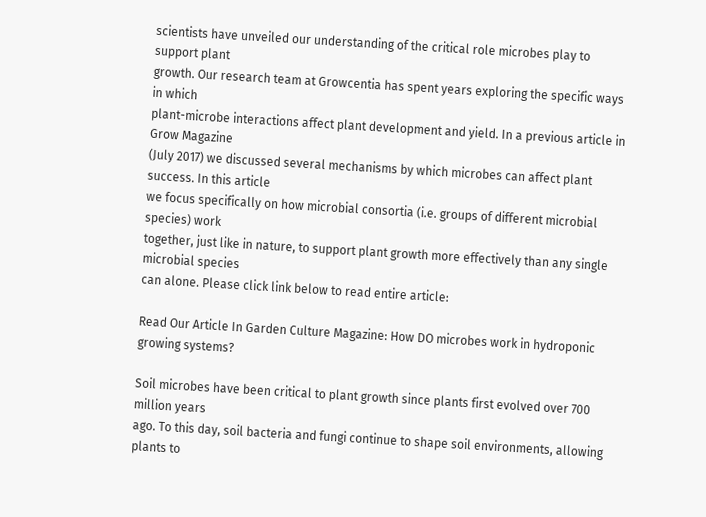scientists have unveiled our understanding of the critical role microbes play to support plant
growth. Our research team at Growcentia has spent years exploring the specific ways in which
plant-microbe interactions affect plant development and yield. In a previous article in Grow Magazine
(July 2017) we discussed several mechanisms by which microbes can affect plant success. In this article
we focus specifically on how microbial consortia (i.e. groups of different microbial species) work
together, just like in nature, to support plant growth more effectively than any single microbial species
can alone. Please click link below to read entire article:

Read Our Article In Garden Culture Magazine: How DO microbes work in hydroponic growing systems?

Soil microbes have been critical to plant growth since plants first evolved over 700 million years
ago. To this day, soil bacteria and fungi continue to shape soil environments, allowing plants to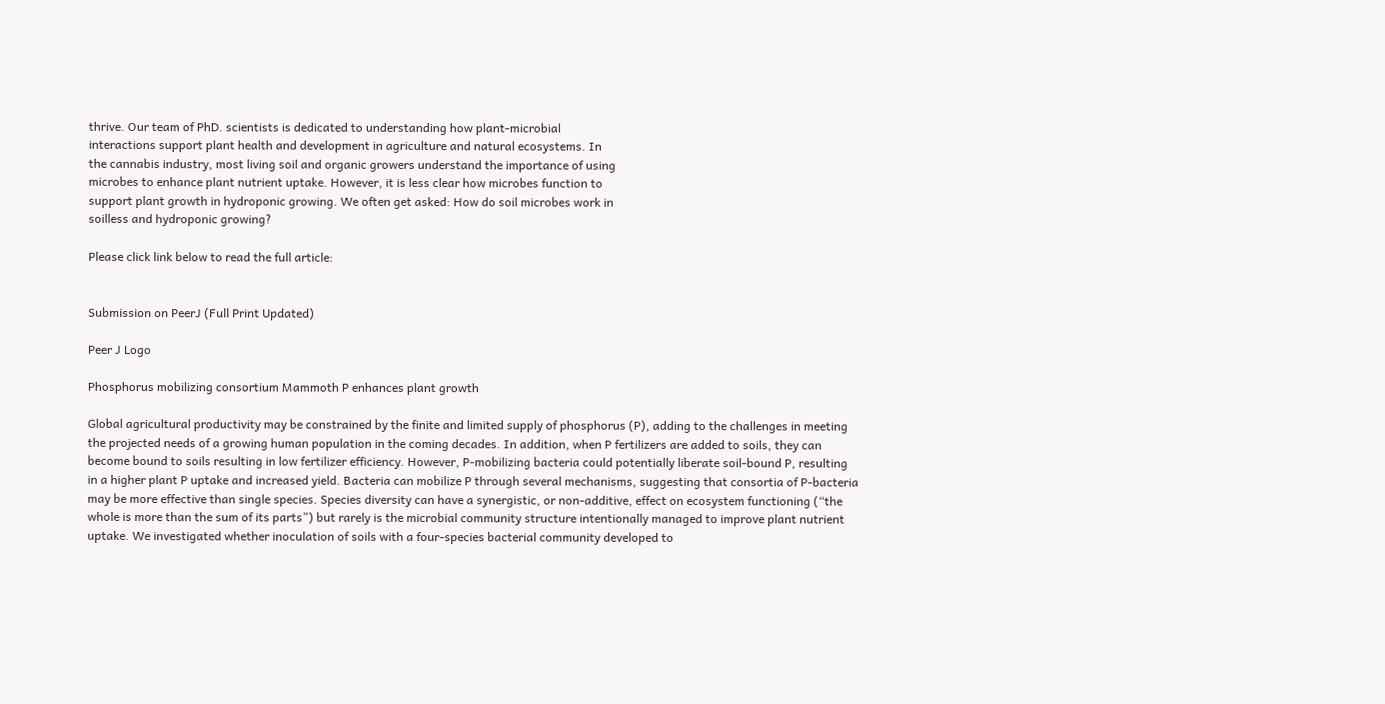thrive. Our team of PhD. scientists is dedicated to understanding how plant-microbial
interactions support plant health and development in agriculture and natural ecosystems. In
the cannabis industry, most living soil and organic growers understand the importance of using
microbes to enhance plant nutrient uptake. However, it is less clear how microbes function to
support plant growth in hydroponic growing. We often get asked: How do soil microbes work in
soilless and hydroponic growing?

Please click link below to read the full article:


Submission on PeerJ (Full Print Updated)

Peer J Logo

Phosphorus mobilizing consortium Mammoth P enhances plant growth

Global agricultural productivity may be constrained by the finite and limited supply of phosphorus (P), adding to the challenges in meeting the projected needs of a growing human population in the coming decades. In addition, when P fertilizers are added to soils, they can become bound to soils resulting in low fertilizer efficiency. However, P-mobilizing bacteria could potentially liberate soil-bound P, resulting in a higher plant P uptake and increased yield. Bacteria can mobilize P through several mechanisms, suggesting that consortia of P-bacteria may be more effective than single species. Species diversity can have a synergistic, or non-additive, effect on ecosystem functioning (“the whole is more than the sum of its parts”) but rarely is the microbial community structure intentionally managed to improve plant nutrient uptake. We investigated whether inoculation of soils with a four-species bacterial community developed to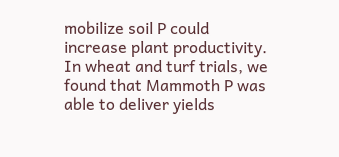mobilize soil P could increase plant productivity. In wheat and turf trials, we found that Mammoth P was able to deliver yields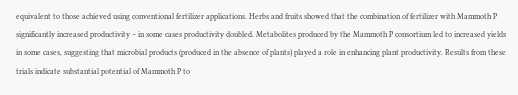equivalent to those achieved using conventional fertilizer applications. Herbs and fruits showed that the combination of fertilizer with Mammoth P significantly increased productivity – in some cases productivity doubled. Metabolites produced by the Mammoth P consortium led to increased yields in some cases, suggesting that microbial products (produced in the absence of plants) played a role in enhancing plant productivity. Results from these trials indicate substantial potential of Mammoth P to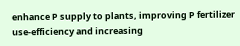enhance P supply to plants, improving P fertilizer use-efficiency and increasing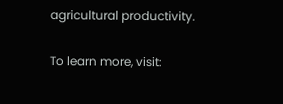agricultural productivity.

To learn more, visit: